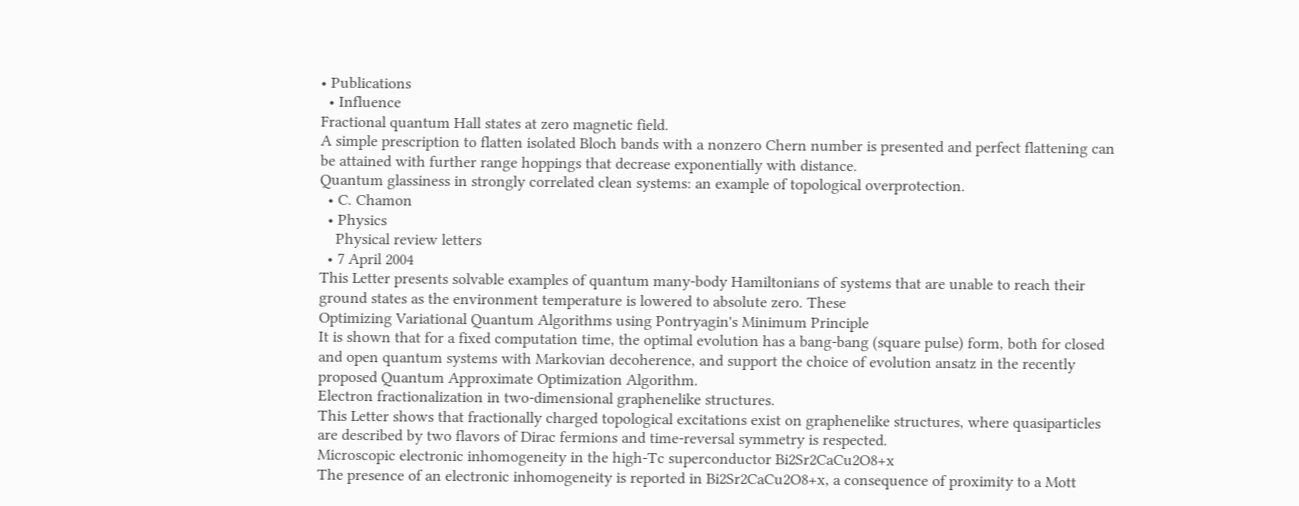• Publications
  • Influence
Fractional quantum Hall states at zero magnetic field.
A simple prescription to flatten isolated Bloch bands with a nonzero Chern number is presented and perfect flattening can be attained with further range hoppings that decrease exponentially with distance.
Quantum glassiness in strongly correlated clean systems: an example of topological overprotection.
  • C. Chamon
  • Physics
    Physical review letters
  • 7 April 2004
This Letter presents solvable examples of quantum many-body Hamiltonians of systems that are unable to reach their ground states as the environment temperature is lowered to absolute zero. These
Optimizing Variational Quantum Algorithms using Pontryagin's Minimum Principle
It is shown that for a fixed computation time, the optimal evolution has a bang-bang (square pulse) form, both for closed and open quantum systems with Markovian decoherence, and support the choice of evolution ansatz in the recently proposed Quantum Approximate Optimization Algorithm.
Electron fractionalization in two-dimensional graphenelike structures.
This Letter shows that fractionally charged topological excitations exist on graphenelike structures, where quasiparticles are described by two flavors of Dirac fermions and time-reversal symmetry is respected.
Microscopic electronic inhomogeneity in the high-Tc superconductor Bi2Sr2CaCu2O8+x
The presence of an electronic inhomogeneity is reported in Bi2Sr2CaCu2O8+x, a consequence of proximity to a Mott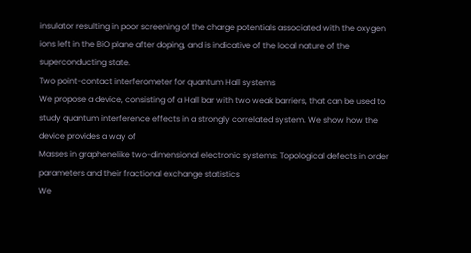insulator resulting in poor screening of the charge potentials associated with the oxygen ions left in the BiO plane after doping, and is indicative of the local nature of the superconducting state.
Two point-contact interferometer for quantum Hall systems
We propose a device, consisting of a Hall bar with two weak barriers, that can be used to study quantum interference effects in a strongly correlated system. We show how the device provides a way of
Masses in graphenelike two-dimensional electronic systems: Topological defects in order parameters and their fractional exchange statistics
We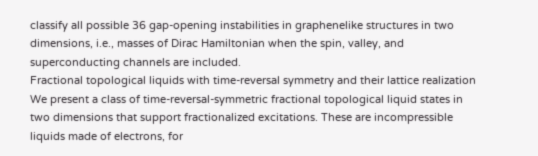classify all possible 36 gap-opening instabilities in graphenelike structures in two dimensions, i.e., masses of Dirac Hamiltonian when the spin, valley, and superconducting channels are included.
Fractional topological liquids with time-reversal symmetry and their lattice realization
We present a class of time-reversal-symmetric fractional topological liquid states in two dimensions that support fractionalized excitations. These are incompressible liquids made of electrons, for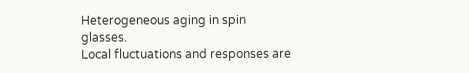Heterogeneous aging in spin glasses.
Local fluctuations and responses are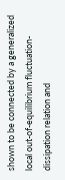shown to be connected by a generalized local out-of-equilibrium fluctuation-dissipation relation and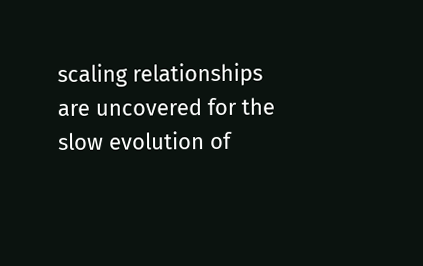scaling relationships are uncovered for the slow evolution of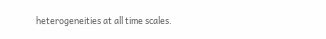heterogeneities at all time scales.